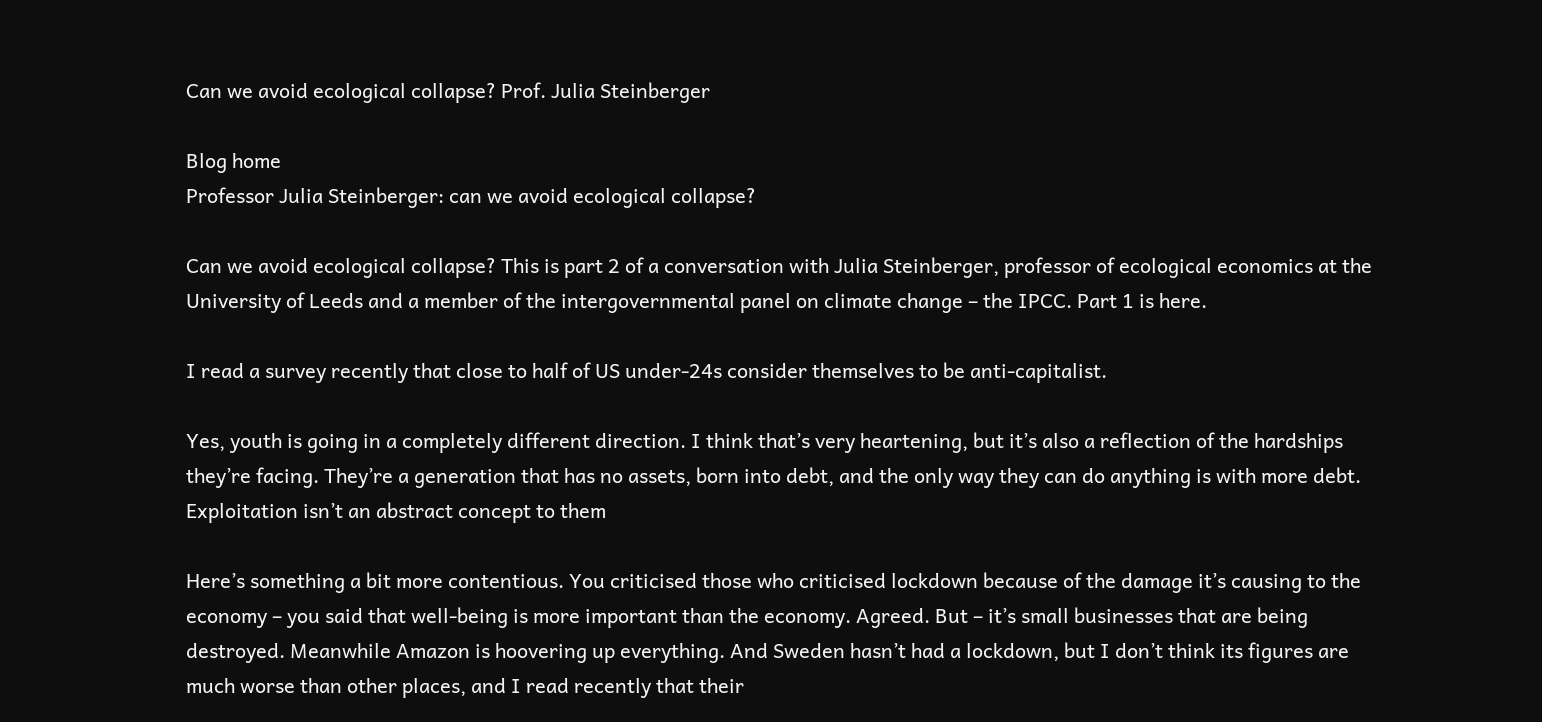Can we avoid ecological collapse? Prof. Julia Steinberger

Blog home
Professor Julia Steinberger: can we avoid ecological collapse?

Can we avoid ecological collapse? This is part 2 of a conversation with Julia Steinberger, professor of ecological economics at the University of Leeds and a member of the intergovernmental panel on climate change – the IPCC. Part 1 is here.

I read a survey recently that close to half of US under-24s consider themselves to be anti-capitalist.

Yes, youth is going in a completely different direction. I think that’s very heartening, but it’s also a reflection of the hardships they’re facing. They’re a generation that has no assets, born into debt, and the only way they can do anything is with more debt. Exploitation isn’t an abstract concept to them

Here’s something a bit more contentious. You criticised those who criticised lockdown because of the damage it’s causing to the economy – you said that well-being is more important than the economy. Agreed. But – it’s small businesses that are being destroyed. Meanwhile Amazon is hoovering up everything. And Sweden hasn’t had a lockdown, but I don’t think its figures are much worse than other places, and I read recently that their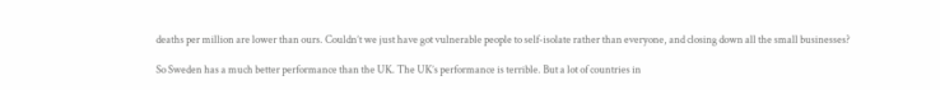deaths per million are lower than ours. Couldn’t we just have got vulnerable people to self-isolate rather than everyone, and closing down all the small businesses?

So Sweden has a much better performance than the UK. The UK’s performance is terrible. But a lot of countries in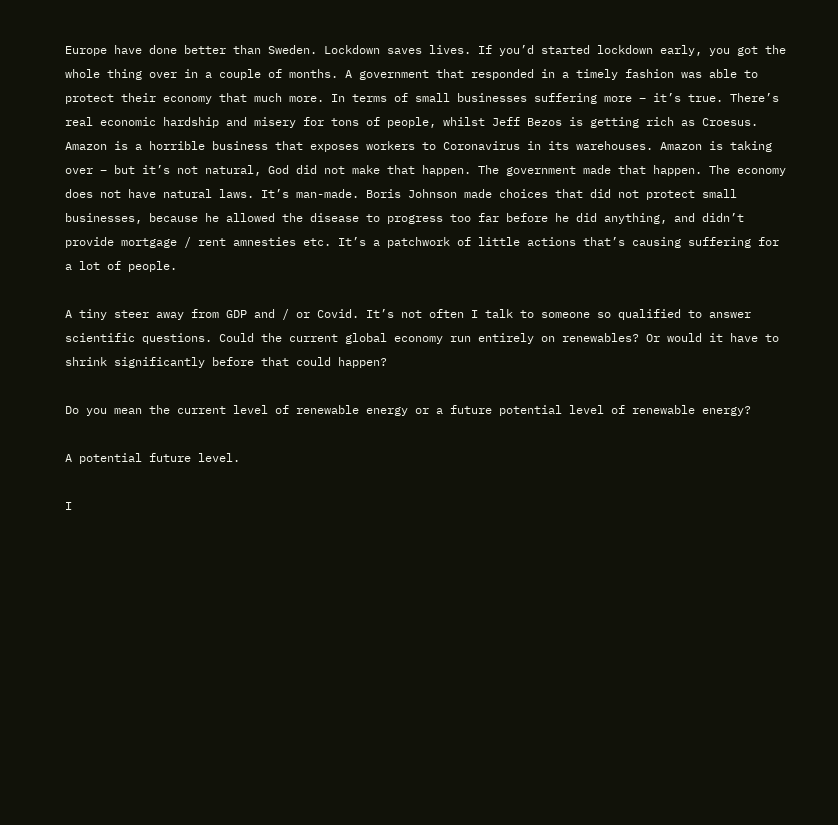Europe have done better than Sweden. Lockdown saves lives. If you’d started lockdown early, you got the whole thing over in a couple of months. A government that responded in a timely fashion was able to protect their economy that much more. In terms of small businesses suffering more – it’s true. There’s real economic hardship and misery for tons of people, whilst Jeff Bezos is getting rich as Croesus. Amazon is a horrible business that exposes workers to Coronavirus in its warehouses. Amazon is taking over – but it’s not natural, God did not make that happen. The government made that happen. The economy does not have natural laws. It’s man-made. Boris Johnson made choices that did not protect small businesses, because he allowed the disease to progress too far before he did anything, and didn’t provide mortgage / rent amnesties etc. It’s a patchwork of little actions that’s causing suffering for a lot of people.

A tiny steer away from GDP and / or Covid. It’s not often I talk to someone so qualified to answer scientific questions. Could the current global economy run entirely on renewables? Or would it have to shrink significantly before that could happen?

Do you mean the current level of renewable energy or a future potential level of renewable energy?

A potential future level.

I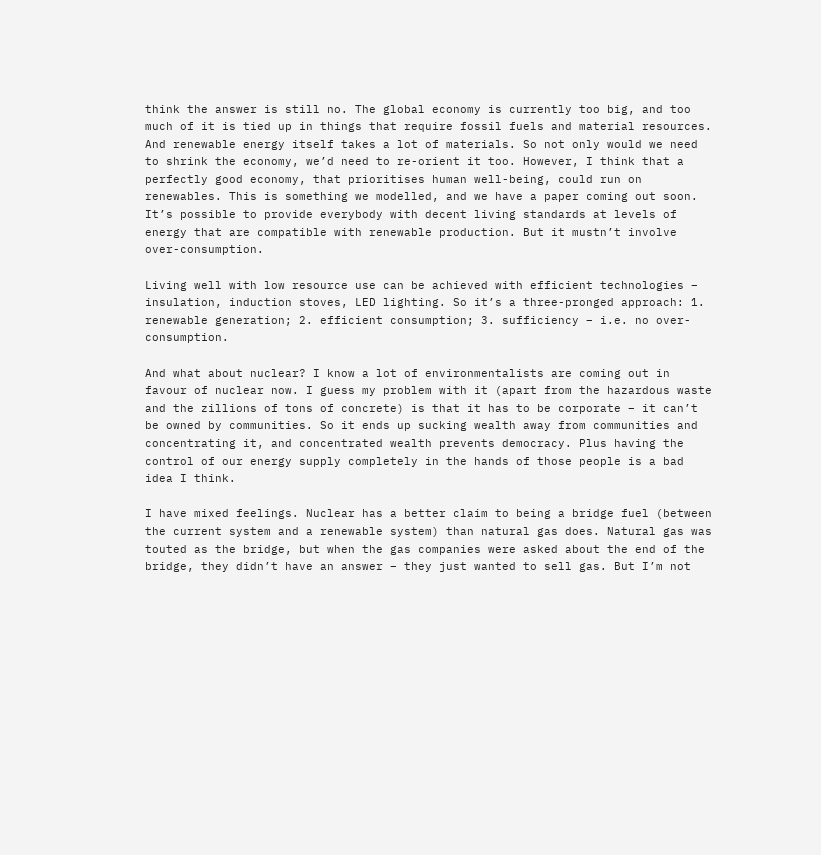think the answer is still no. The global economy is currently too big, and too much of it is tied up in things that require fossil fuels and material resources. And renewable energy itself takes a lot of materials. So not only would we need to shrink the economy, we’d need to re-orient it too. However, I think that a perfectly good economy, that prioritises human well-being, could run on renewables. This is something we modelled, and we have a paper coming out soon. It’s possible to provide everybody with decent living standards at levels of energy that are compatible with renewable production. But it mustn’t involve over-consumption.

Living well with low resource use can be achieved with efficient technologies – insulation, induction stoves, LED lighting. So it’s a three-pronged approach: 1. renewable generation; 2. efficient consumption; 3. sufficiency – i.e. no over-consumption.

And what about nuclear? I know a lot of environmentalists are coming out in favour of nuclear now. I guess my problem with it (apart from the hazardous waste and the zillions of tons of concrete) is that it has to be corporate – it can’t be owned by communities. So it ends up sucking wealth away from communities and concentrating it, and concentrated wealth prevents democracy. Plus having the control of our energy supply completely in the hands of those people is a bad idea I think.

I have mixed feelings. Nuclear has a better claim to being a bridge fuel (between the current system and a renewable system) than natural gas does. Natural gas was touted as the bridge, but when the gas companies were asked about the end of the bridge, they didn’t have an answer – they just wanted to sell gas. But I’m not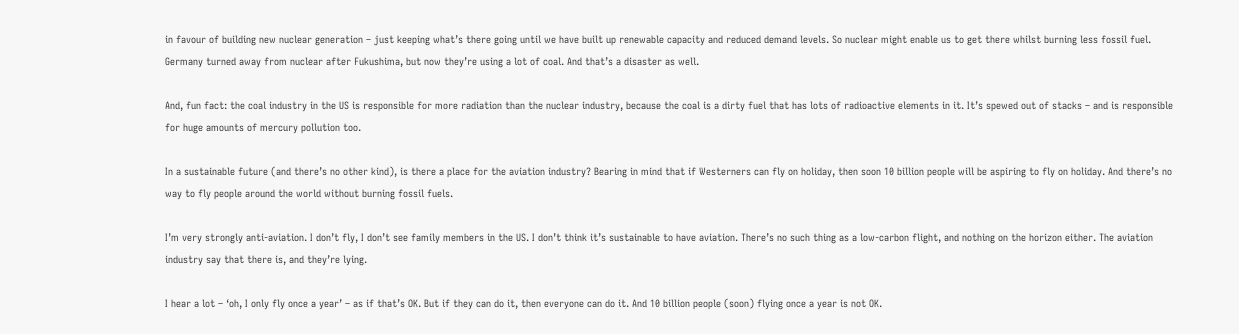in favour of building new nuclear generation – just keeping what’s there going until we have built up renewable capacity and reduced demand levels. So nuclear might enable us to get there whilst burning less fossil fuel. Germany turned away from nuclear after Fukushima, but now they’re using a lot of coal. And that’s a disaster as well.

And, fun fact: the coal industry in the US is responsible for more radiation than the nuclear industry, because the coal is a dirty fuel that has lots of radioactive elements in it. It’s spewed out of stacks – and is responsible for huge amounts of mercury pollution too.

In a sustainable future (and there’s no other kind), is there a place for the aviation industry? Bearing in mind that if Westerners can fly on holiday, then soon 10 billion people will be aspiring to fly on holiday. And there’s no way to fly people around the world without burning fossil fuels.

I’m very strongly anti-aviation. I don’t fly, I don’t see family members in the US. I don’t think it’s sustainable to have aviation. There’s no such thing as a low-carbon flight, and nothing on the horizon either. The aviation industry say that there is, and they’re lying.

I hear a lot – ‘oh, I only fly once a year’ – as if that’s OK. But if they can do it, then everyone can do it. And 10 billion people (soon) flying once a year is not OK.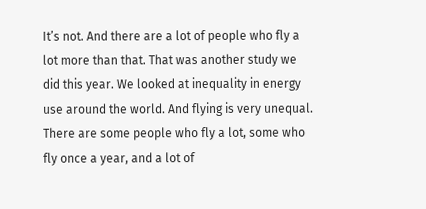It’s not. And there are a lot of people who fly a lot more than that. That was another study we did this year. We looked at inequality in energy use around the world. And flying is very unequal. There are some people who fly a lot, some who fly once a year, and a lot of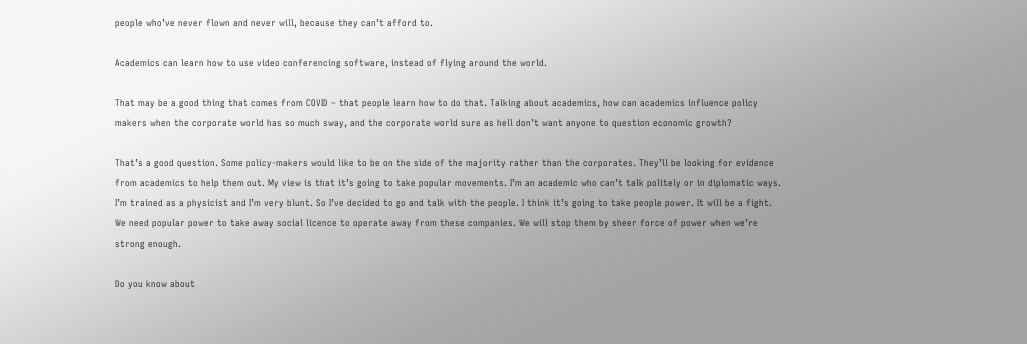people who’ve never flown and never will, because they can’t afford to.

Academics can learn how to use video conferencing software, instead of flying around the world.

That may be a good thing that comes from COVID – that people learn how to do that. Talking about academics, how can academics influence policy makers when the corporate world has so much sway, and the corporate world sure as hell don’t want anyone to question economic growth?

That’s a good question. Some policy-makers would like to be on the side of the majority rather than the corporates. They’ll be looking for evidence from academics to help them out. My view is that it’s going to take popular movements. I’m an academic who can’t talk politely or in diplomatic ways. I’m trained as a physicist and I’m very blunt. So I’ve decided to go and talk with the people. I think it’s going to take people power. It will be a fight. We need popular power to take away social licence to operate away from these companies. We will stop them by sheer force of power when we’re strong enough.

Do you know about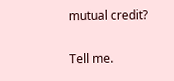mutual credit?

Tell me.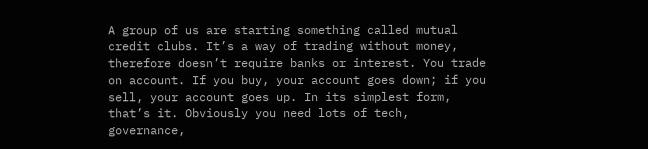A group of us are starting something called mutual credit clubs. It’s a way of trading without money, therefore doesn’t require banks or interest. You trade on account. If you buy, your account goes down; if you sell, your account goes up. In its simplest form, that’s it. Obviously you need lots of tech, governance,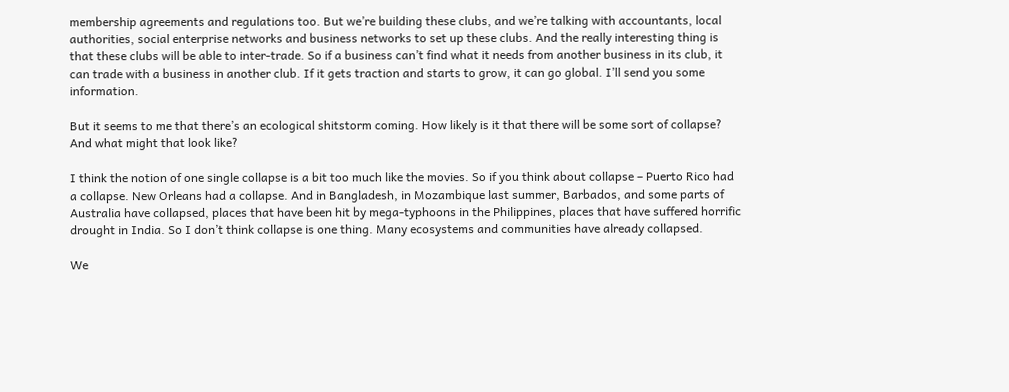membership agreements and regulations too. But we’re building these clubs, and we’re talking with accountants, local authorities, social enterprise networks and business networks to set up these clubs. And the really interesting thing is that these clubs will be able to inter-trade. So if a business can’t find what it needs from another business in its club, it can trade with a business in another club. If it gets traction and starts to grow, it can go global. I’ll send you some information.

But it seems to me that there’s an ecological shitstorm coming. How likely is it that there will be some sort of collapse? And what might that look like?

I think the notion of one single collapse is a bit too much like the movies. So if you think about collapse – Puerto Rico had a collapse. New Orleans had a collapse. And in Bangladesh, in Mozambique last summer, Barbados, and some parts of Australia have collapsed, places that have been hit by mega-typhoons in the Philippines, places that have suffered horrific drought in India. So I don’t think collapse is one thing. Many ecosystems and communities have already collapsed.

We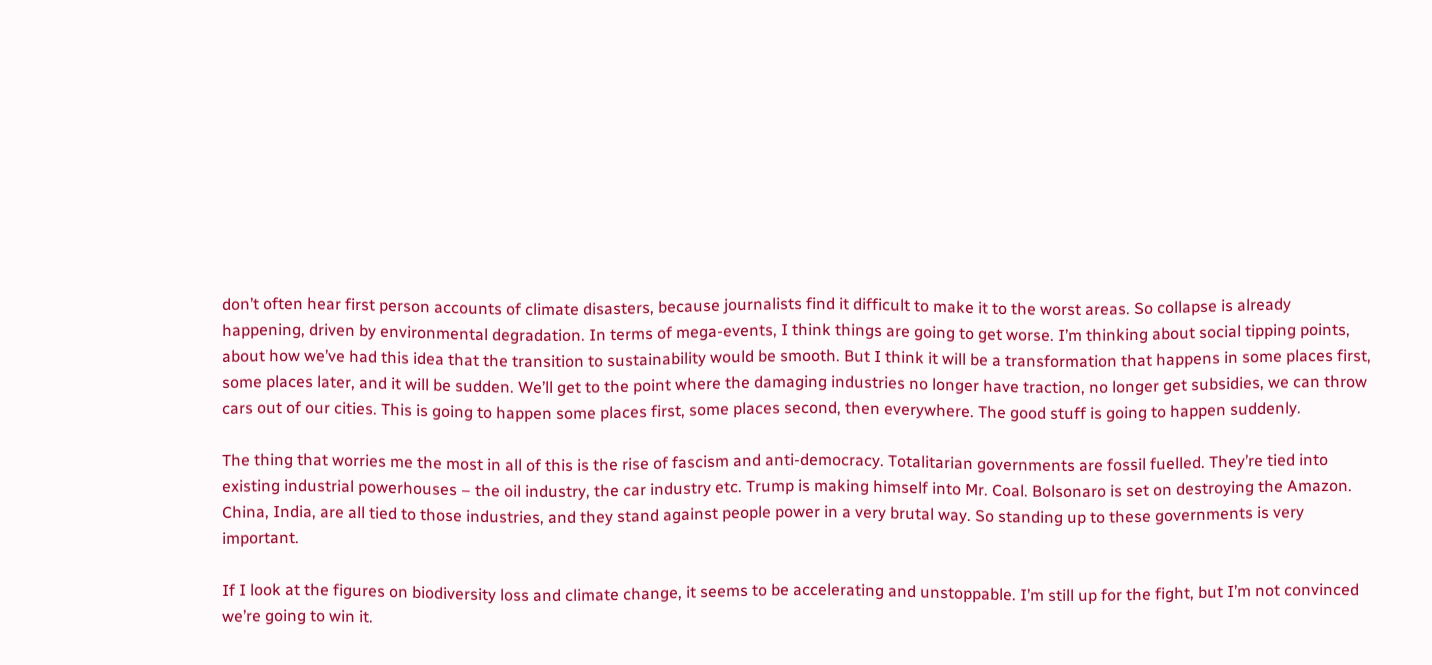don’t often hear first person accounts of climate disasters, because journalists find it difficult to make it to the worst areas. So collapse is already happening, driven by environmental degradation. In terms of mega-events, I think things are going to get worse. I’m thinking about social tipping points, about how we’ve had this idea that the transition to sustainability would be smooth. But I think it will be a transformation that happens in some places first, some places later, and it will be sudden. We’ll get to the point where the damaging industries no longer have traction, no longer get subsidies, we can throw cars out of our cities. This is going to happen some places first, some places second, then everywhere. The good stuff is going to happen suddenly.

The thing that worries me the most in all of this is the rise of fascism and anti-democracy. Totalitarian governments are fossil fuelled. They’re tied into existing industrial powerhouses – the oil industry, the car industry etc. Trump is making himself into Mr. Coal. Bolsonaro is set on destroying the Amazon. China, India, are all tied to those industries, and they stand against people power in a very brutal way. So standing up to these governments is very important.

If I look at the figures on biodiversity loss and climate change, it seems to be accelerating and unstoppable. I’m still up for the fight, but I’m not convinced we’re going to win it.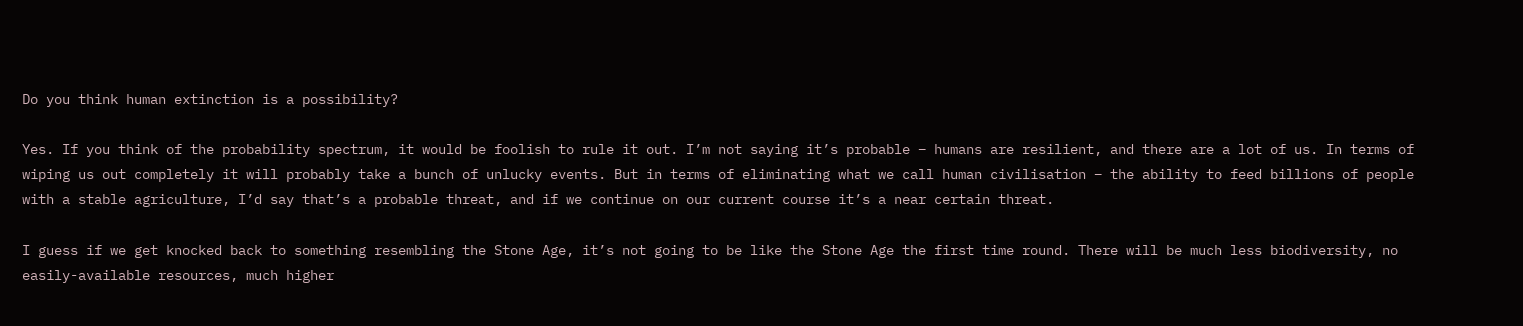Do you think human extinction is a possibility?

Yes. If you think of the probability spectrum, it would be foolish to rule it out. I’m not saying it’s probable – humans are resilient, and there are a lot of us. In terms of wiping us out completely it will probably take a bunch of unlucky events. But in terms of eliminating what we call human civilisation – the ability to feed billions of people with a stable agriculture, I’d say that’s a probable threat, and if we continue on our current course it’s a near certain threat.

I guess if we get knocked back to something resembling the Stone Age, it’s not going to be like the Stone Age the first time round. There will be much less biodiversity, no easily-available resources, much higher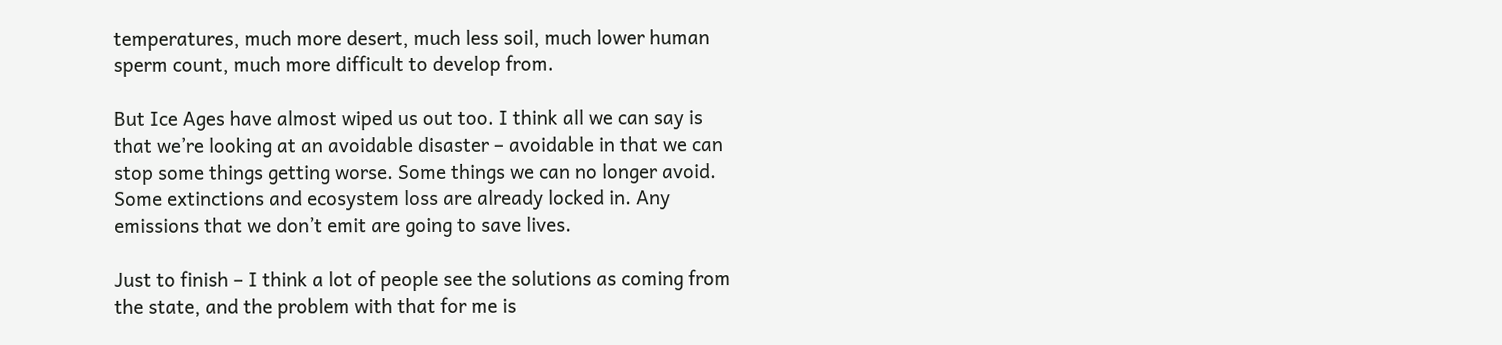temperatures, much more desert, much less soil, much lower human sperm count, much more difficult to develop from.

But Ice Ages have almost wiped us out too. I think all we can say is that we’re looking at an avoidable disaster – avoidable in that we can stop some things getting worse. Some things we can no longer avoid. Some extinctions and ecosystem loss are already locked in. Any emissions that we don’t emit are going to save lives.

Just to finish – I think a lot of people see the solutions as coming from the state, and the problem with that for me is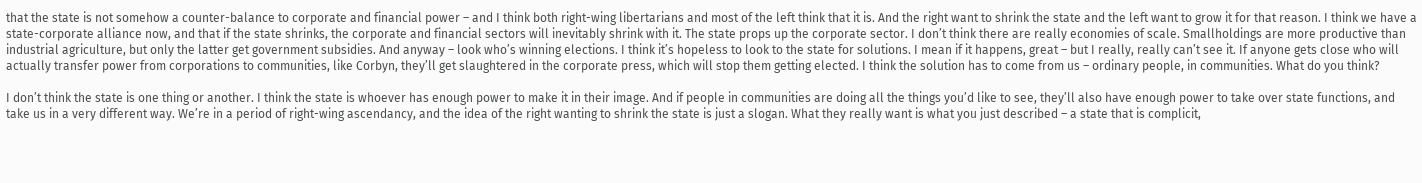that the state is not somehow a counter-balance to corporate and financial power – and I think both right-wing libertarians and most of the left think that it is. And the right want to shrink the state and the left want to grow it for that reason. I think we have a state-corporate alliance now, and that if the state shrinks, the corporate and financial sectors will inevitably shrink with it. The state props up the corporate sector. I don’t think there are really economies of scale. Smallholdings are more productive than industrial agriculture, but only the latter get government subsidies. And anyway – look who’s winning elections. I think it’s hopeless to look to the state for solutions. I mean if it happens, great – but I really, really can’t see it. If anyone gets close who will actually transfer power from corporations to communities, like Corbyn, they’ll get slaughtered in the corporate press, which will stop them getting elected. I think the solution has to come from us – ordinary people, in communities. What do you think?

I don’t think the state is one thing or another. I think the state is whoever has enough power to make it in their image. And if people in communities are doing all the things you’d like to see, they’ll also have enough power to take over state functions, and take us in a very different way. We’re in a period of right-wing ascendancy, and the idea of the right wanting to shrink the state is just a slogan. What they really want is what you just described – a state that is complicit,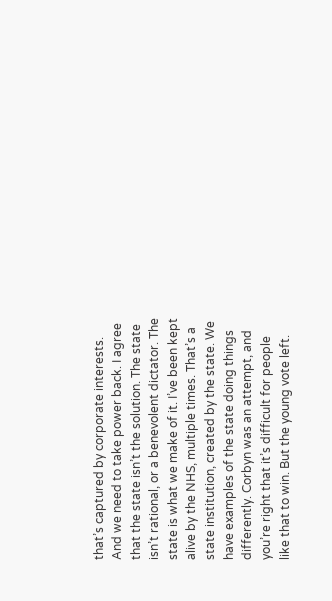that’s captured by corporate interests. And we need to take power back. I agree that the state isn’t the solution. The state isn’t rational, or a benevolent dictator. The state is what we make of it. I’ve been kept alive by the NHS, multiple times. That’s a state institution, created by the state. We have examples of the state doing things differently. Corbyn was an attempt, and you’re right that it’s difficult for people like that to win. But the young vote left.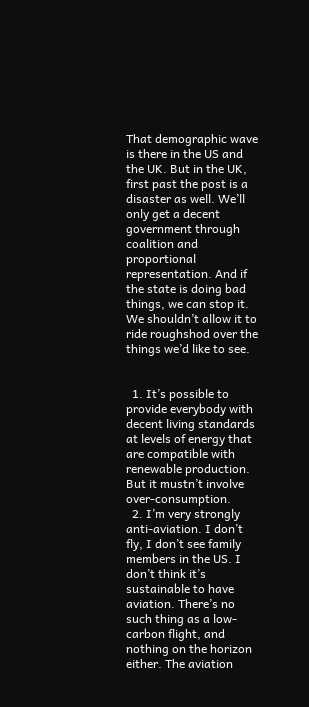That demographic wave is there in the US and the UK. But in the UK, first past the post is a disaster as well. We’ll only get a decent government through coalition and proportional representation. And if the state is doing bad things, we can stop it. We shouldn’t allow it to ride roughshod over the things we’d like to see.


  1. It’s possible to provide everybody with decent living standards at levels of energy that are compatible with renewable production. But it mustn’t involve over-consumption.
  2. I’m very strongly anti-aviation. I don’t fly, I don’t see family members in the US. I don’t think it’s sustainable to have aviation. There’s no such thing as a low-carbon flight, and nothing on the horizon either. The aviation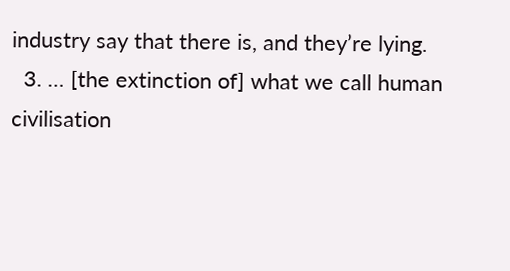industry say that there is, and they’re lying.
  3. … [the extinction of] what we call human civilisation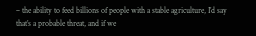– the ability to feed billions of people with a stable agriculture, I’d say that’s a probable threat, and if we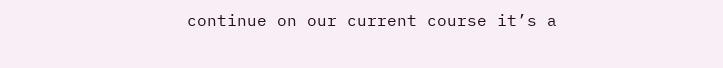continue on our current course it’s a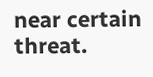near certain threat.